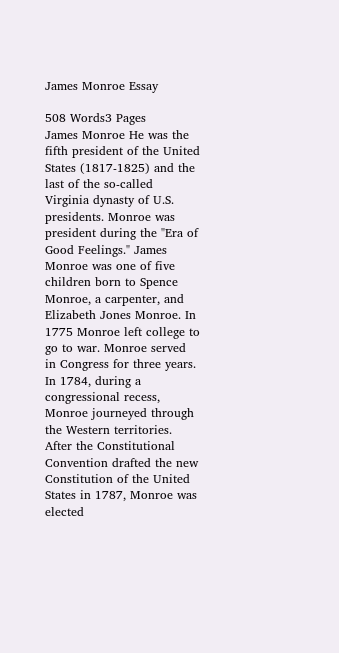James Monroe Essay

508 Words3 Pages
James Monroe He was the fifth president of the United States (1817-1825) and the last of the so-called Virginia dynasty of U.S. presidents. Monroe was president during the "Era of Good Feelings." James Monroe was one of five children born to Spence Monroe, a carpenter, and Elizabeth Jones Monroe. In 1775 Monroe left college to go to war. Monroe served in Congress for three years. In 1784, during a congressional recess, Monroe journeyed through the Western territories. After the Constitutional Convention drafted the new Constitution of the United States in 1787, Monroe was elected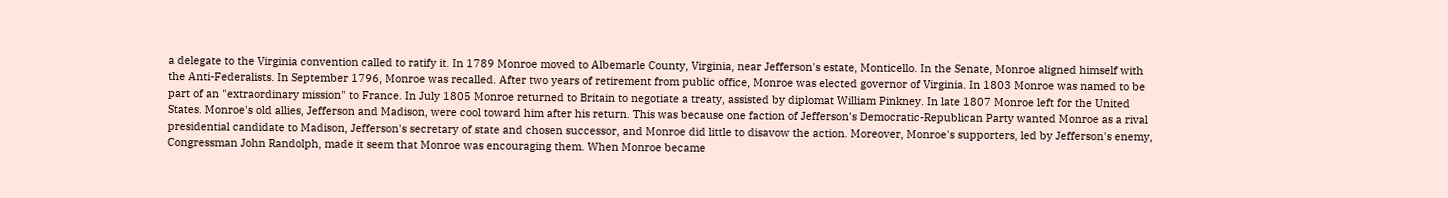a delegate to the Virginia convention called to ratify it. In 1789 Monroe moved to Albemarle County, Virginia, near Jefferson's estate, Monticello. In the Senate, Monroe aligned himself with the Anti-Federalists. In September 1796, Monroe was recalled. After two years of retirement from public office, Monroe was elected governor of Virginia. In 1803 Monroe was named to be part of an "extraordinary mission" to France. In July 1805 Monroe returned to Britain to negotiate a treaty, assisted by diplomat William Pinkney. In late 1807 Monroe left for the United States. Monroe's old allies, Jefferson and Madison, were cool toward him after his return. This was because one faction of Jefferson's Democratic-Republican Party wanted Monroe as a rival presidential candidate to Madison, Jefferson's secretary of state and chosen successor, and Monroe did little to disavow the action. Moreover, Monroe's supporters, led by Jefferson's enemy, Congressman John Randolph, made it seem that Monroe was encouraging them. When Monroe became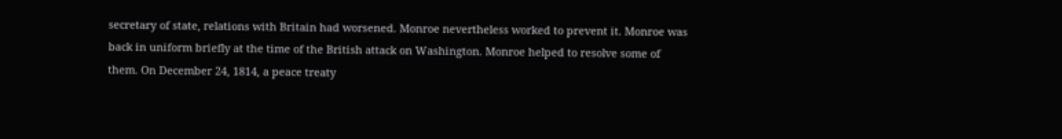secretary of state, relations with Britain had worsened. Monroe nevertheless worked to prevent it. Monroe was back in uniform briefly at the time of the British attack on Washington. Monroe helped to resolve some of them. On December 24, 1814, a peace treaty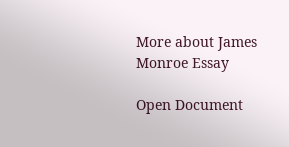More about James Monroe Essay

Open Document